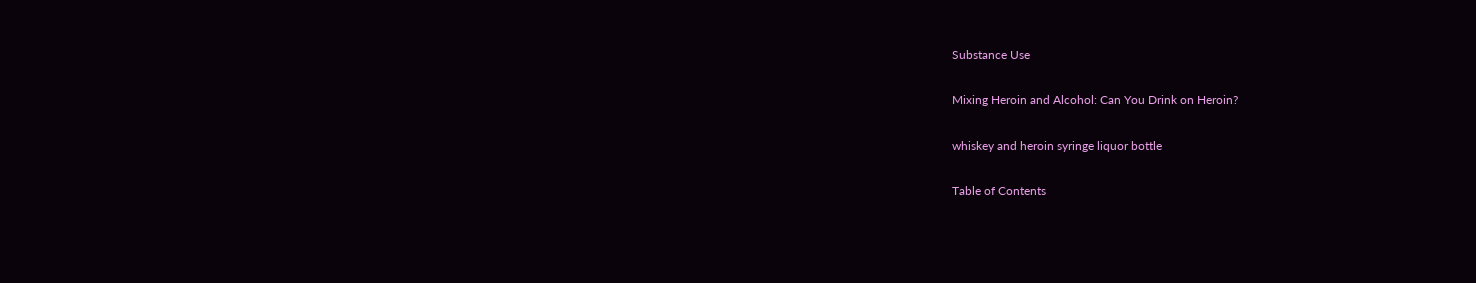Substance Use

Mixing Heroin and Alcohol: Can You Drink on Heroin?

whiskey and heroin syringe liquor bottle

Table of Contents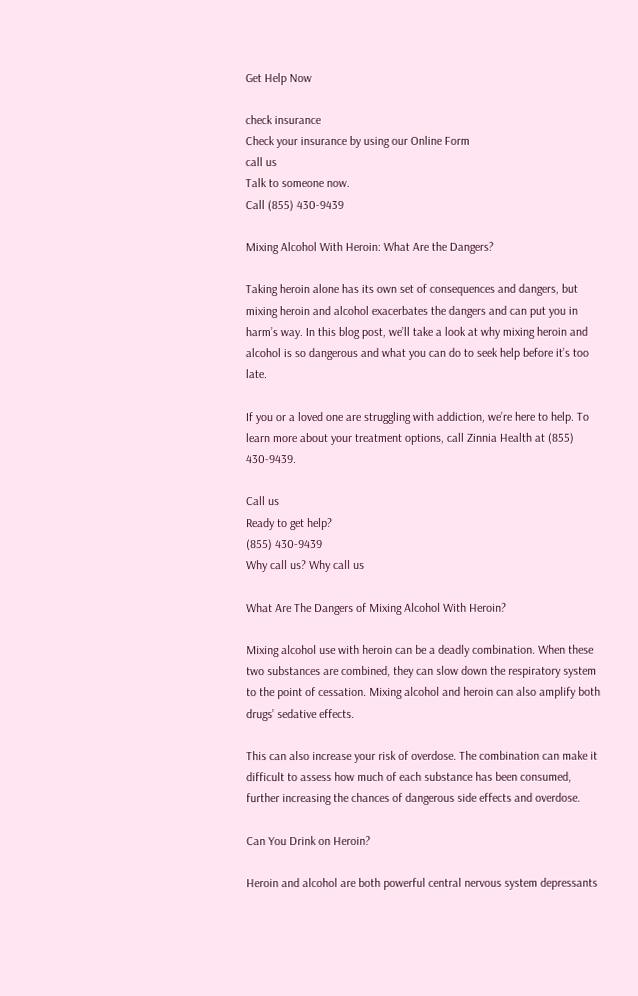Get Help Now

check insurance
Check your insurance by using our Online Form
call us
Talk to someone now.
Call (855) 430-9439

Mixing Alcohol With Heroin: What Are the Dangers?

Taking heroin alone has its own set of consequences and dangers, but mixing heroin and alcohol exacerbates the dangers and can put you in harm’s way. In this blog post, we’ll take a look at why mixing heroin and alcohol is so dangerous and what you can do to seek help before it’s too late.

If you or a loved one are struggling with addiction, we’re here to help. To learn more about your treatment options, call Zinnia Health at (855) 430-9439.

Call us
Ready to get help?
(855) 430-9439
Why call us? Why call us

What Are The Dangers of Mixing Alcohol With Heroin?

Mixing alcohol use with heroin can be a deadly combination. When these two substances are combined, they can slow down the respiratory system to the point of cessation. Mixing alcohol and heroin can also amplify both drugs’ sedative effects.

This can also increase your risk of overdose. The combination can make it difficult to assess how much of each substance has been consumed, further increasing the chances of dangerous side effects and overdose.

Can You Drink on Heroin?

Heroin and alcohol are both powerful central nervous system depressants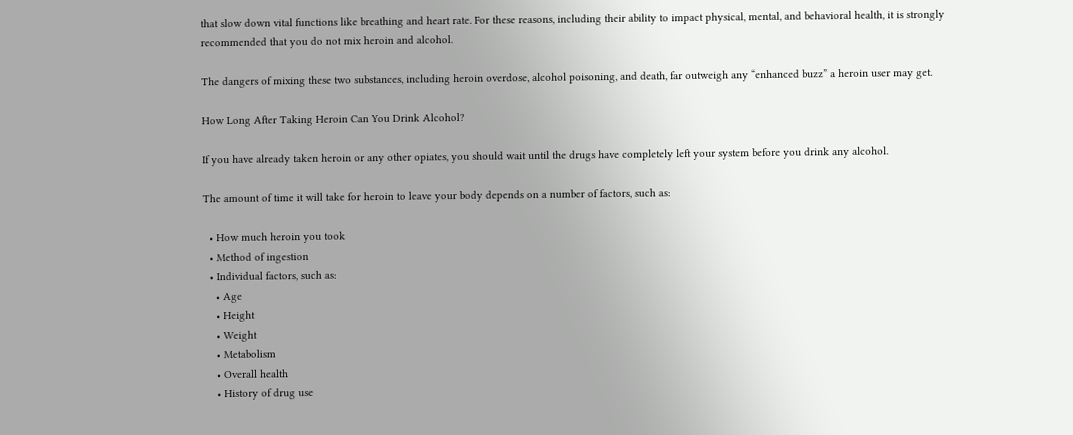that slow down vital functions like breathing and heart rate. For these reasons, including their ability to impact physical, mental, and behavioral health, it is strongly recommended that you do not mix heroin and alcohol.

The dangers of mixing these two substances, including heroin overdose, alcohol poisoning, and death, far outweigh any “enhanced buzz” a heroin user may get.

How Long After Taking Heroin Can You Drink Alcohol?

If you have already taken heroin or any other opiates, you should wait until the drugs have completely left your system before you drink any alcohol.

The amount of time it will take for heroin to leave your body depends on a number of factors, such as:

  • How much heroin you took
  • Method of ingestion
  • Individual factors, such as:
    • Age
    • Height
    • Weight
    • Metabolism
    • Overall health
    • History of drug use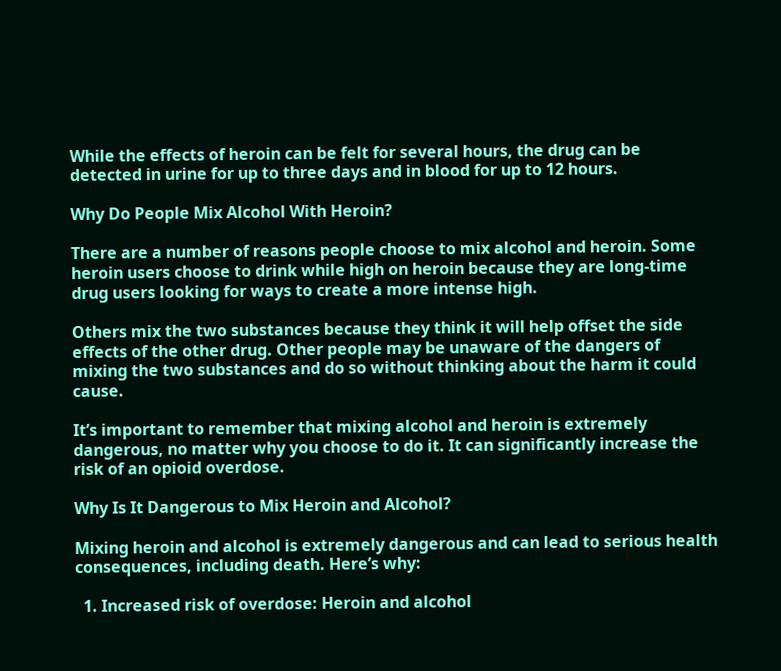While the effects of heroin can be felt for several hours, the drug can be detected in urine for up to three days and in blood for up to 12 hours.

Why Do People Mix Alcohol With Heroin?

There are a number of reasons people choose to mix alcohol and heroin. Some heroin users choose to drink while high on heroin because they are long-time drug users looking for ways to create a more intense high.

Others mix the two substances because they think it will help offset the side effects of the other drug. Other people may be unaware of the dangers of mixing the two substances and do so without thinking about the harm it could cause.

It’s important to remember that mixing alcohol and heroin is extremely dangerous, no matter why you choose to do it. It can significantly increase the risk of an opioid overdose.

Why Is It Dangerous to Mix Heroin and Alcohol?

Mixing heroin and alcohol is extremely dangerous and can lead to serious health consequences, including death. Here’s why:

  1. Increased risk of overdose: Heroin and alcohol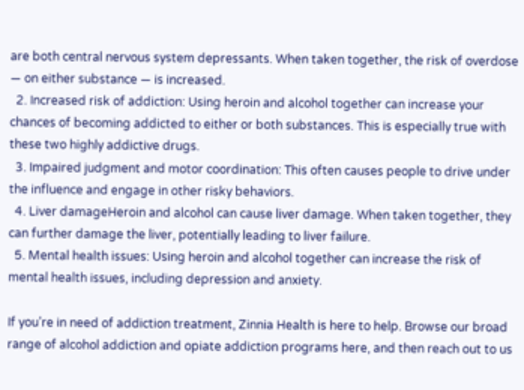are both central nervous system depressants. When taken together, the risk of overdose — on either substance — is increased.
  2. Increased risk of addiction: Using heroin and alcohol together can increase your chances of becoming addicted to either or both substances. This is especially true with these two highly addictive drugs.
  3. Impaired judgment and motor coordination: This often causes people to drive under the influence and engage in other risky behaviors.
  4. Liver damageHeroin and alcohol can cause liver damage. When taken together, they can further damage the liver, potentially leading to liver failure.
  5. Mental health issues: Using heroin and alcohol together can increase the risk of mental health issues, including depression and anxiety.

If you’re in need of addiction treatment, Zinnia Health is here to help. Browse our broad range of alcohol addiction and opiate addiction programs here, and then reach out to us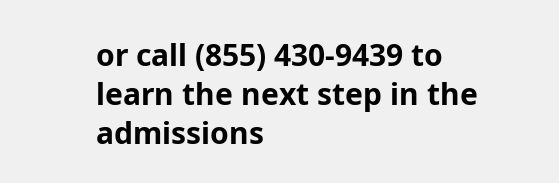or call (855) 430-9439 to learn the next step in the admissions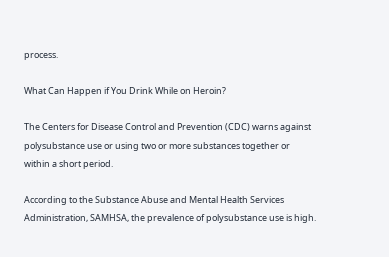process.

What Can Happen if You Drink While on Heroin?

The Centers for Disease Control and Prevention (CDC) warns against polysubstance use or using two or more substances together or within a short period.

According to the Substance Abuse and Mental Health Services Administration, SAMHSA, the prevalence of polysubstance use is high.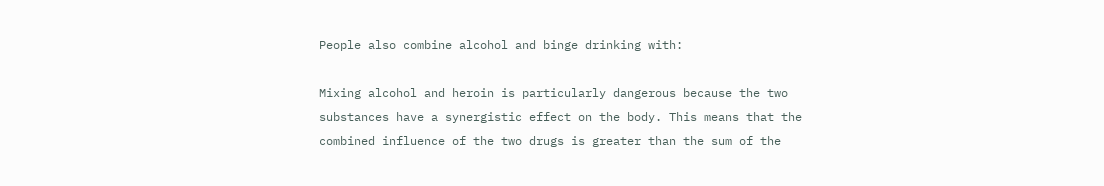People also combine alcohol and binge drinking with:

Mixing alcohol and heroin is particularly dangerous because the two substances have a synergistic effect on the body. This means that the combined influence of the two drugs is greater than the sum of the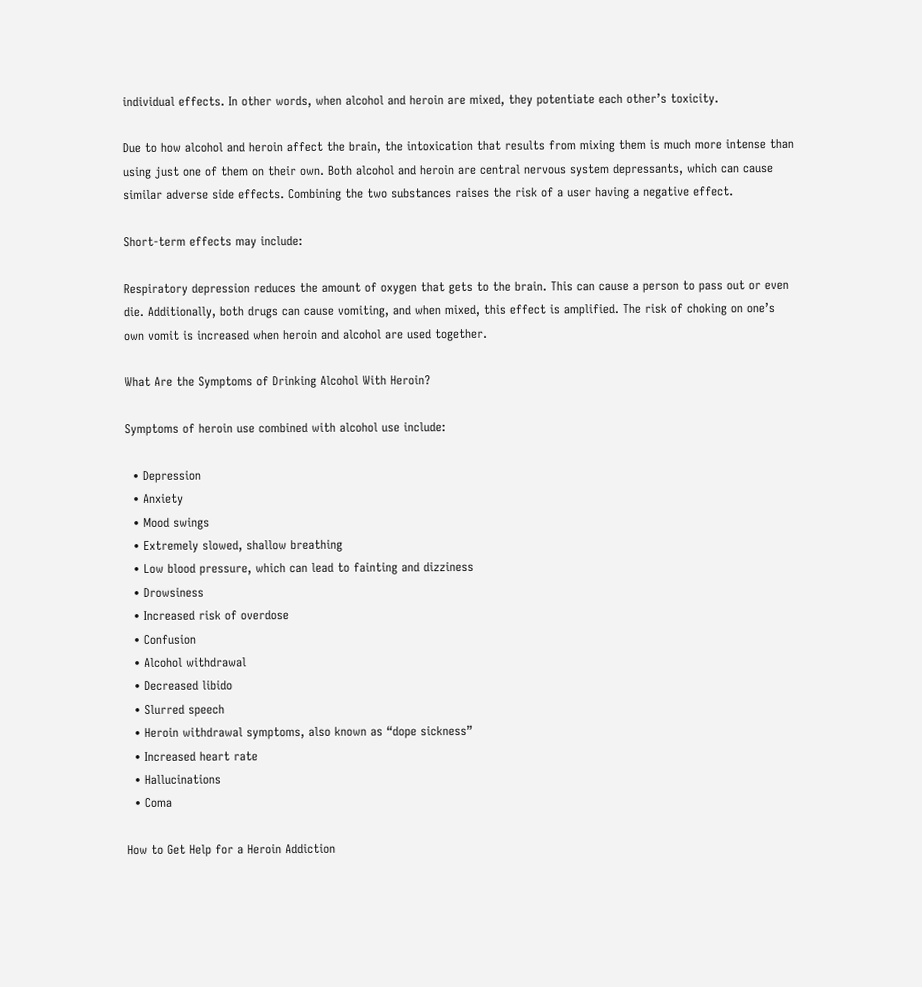individual effects. In other words, when alcohol and heroin are mixed, they potentiate each other’s toxicity.

Due to how alcohol and heroin affect the brain, the intoxication that results from mixing them is much more intense than using just one of them on their own. Both alcohol and heroin are central nervous system depressants, which can cause similar adverse side effects. Combining the two substances raises the risk of a user having a negative effect.

Short-term effects may include:

Respiratory depression reduces the amount of oxygen that gets to the brain. This can cause a person to pass out or even die. Additionally, both drugs can cause vomiting, and when mixed, this effect is amplified. The risk of choking on one’s own vomit is increased when heroin and alcohol are used together.

What Are the Symptoms of Drinking Alcohol With Heroin?

Symptoms of heroin use combined with alcohol use include:

  • Depression
  • Anxiety
  • Mood swings
  • Extremely slowed, shallow breathing
  • Low blood pressure, which can lead to fainting and dizziness
  • Drowsiness
  • Increased risk of overdose
  • Confusion
  • Alcohol withdrawal
  • Decreased libido
  • Slurred speech
  • Heroin withdrawal symptoms, also known as “dope sickness”
  • Increased heart rate
  • Hallucinations
  • Coma

How to Get Help for a Heroin Addiction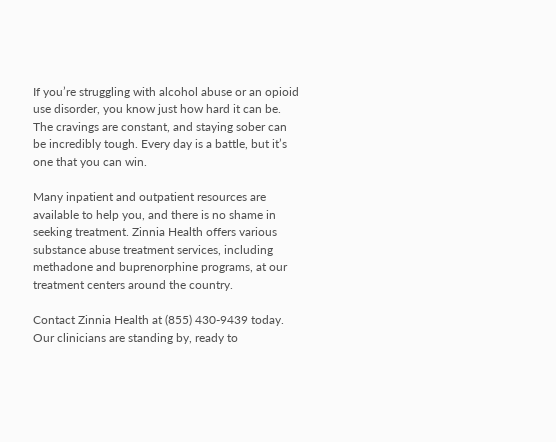If you’re struggling with alcohol abuse or an opioid use disorder, you know just how hard it can be. The cravings are constant, and staying sober can be incredibly tough. Every day is a battle, but it’s one that you can win.

Many inpatient and outpatient resources are available to help you, and there is no shame in seeking treatment. Zinnia Health offers various substance abuse treatment services, including methadone and buprenorphine programs, at our treatment centers around the country.

Contact Zinnia Health at (855) 430-9439 today. Our clinicians are standing by, ready to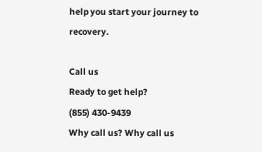help you start your journey to recovery.

Call us
Ready to get help?
(855) 430-9439
Why call us? Why call us